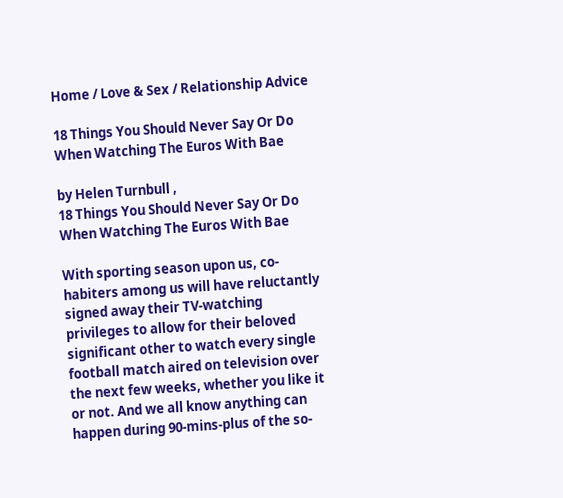Home / Love & Sex / Relationship Advice

18 Things You Should Never Say Or Do When Watching The Euros With Bae

by Helen Turnbull ,
18 Things You Should Never Say Or Do When Watching The Euros With Bae

With sporting season upon us, co-habiters among us will have reluctantly signed away their TV-watching privileges to allow for their beloved significant other to watch every single football match aired on television over the next few weeks, whether you like it or not. And we all know anything can happen during 90-mins-plus of the so-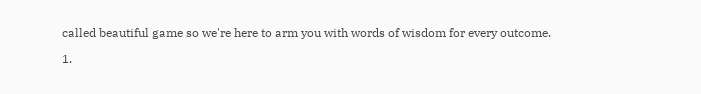called beautiful game so we're here to arm you with words of wisdom for every outcome.

1.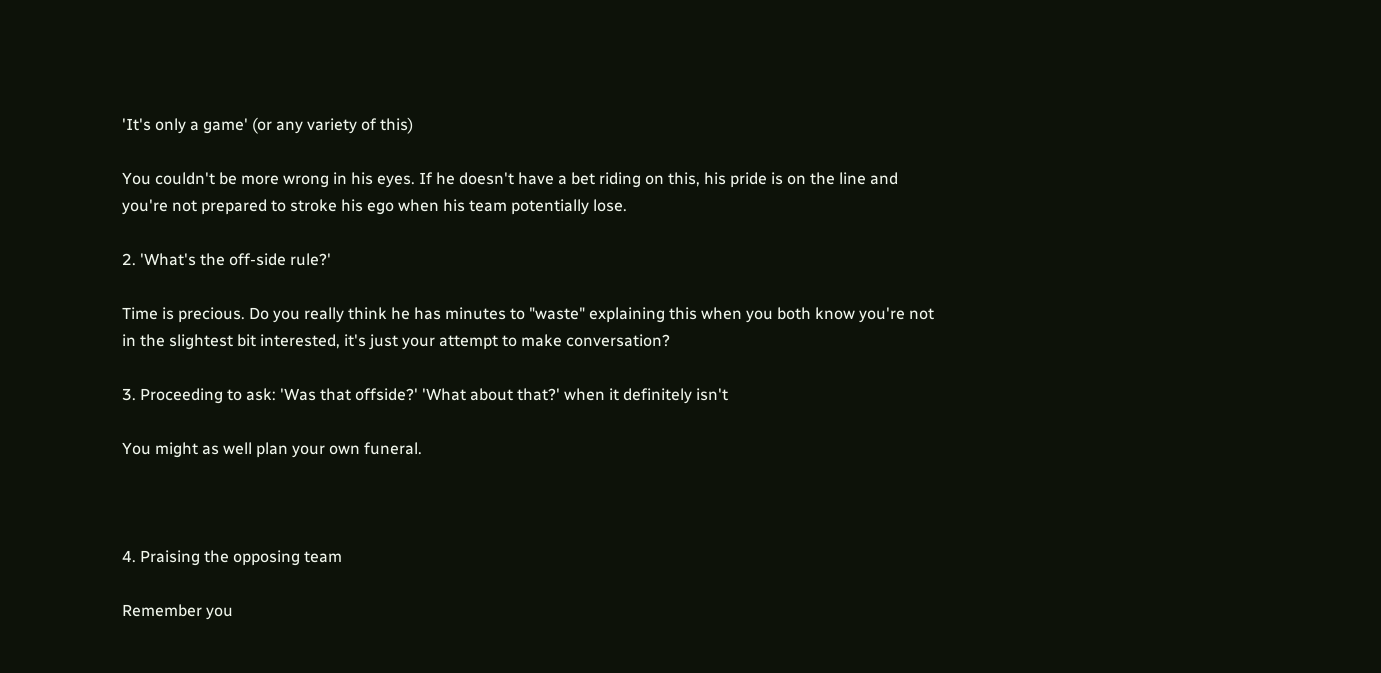'It's only a game' (or any variety of this)

You couldn't be more wrong in his eyes. If he doesn't have a bet riding on this, his pride is on the line and you're not prepared to stroke his ego when his team potentially lose.

2. 'What's the off-side rule?'

Time is precious. Do you really think he has minutes to "waste" explaining this when you both know you're not in the slightest bit interested, it's just your attempt to make conversation?

3. Proceeding to ask: 'Was that offside?' 'What about that?' when it definitely isn't

You might as well plan your own funeral.



4. Praising the opposing team

Remember you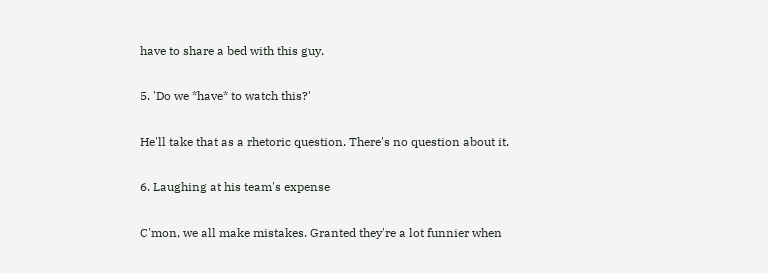have to share a bed with this guy.

5. 'Do we *have* to watch this?'

He'll take that as a rhetoric question. There's no question about it.

6. Laughing at his team's expense

C'mon, we all make mistakes. Granted they're a lot funnier when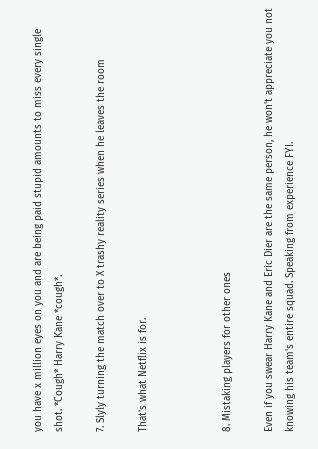you have x million eyes on you and are being paid stupid amounts to miss every single shot. *Cough* Harry Kane *cough*.

7. Slyly turning the match over to X trashy reality series when he leaves the room

That's what Netflix is for.



8. Mistaking players for other ones

Even if you swear Harry Kane and Eric Dier are the same person, he won't appreciate you not knowing his team's entire squad. Speaking from experience FYI.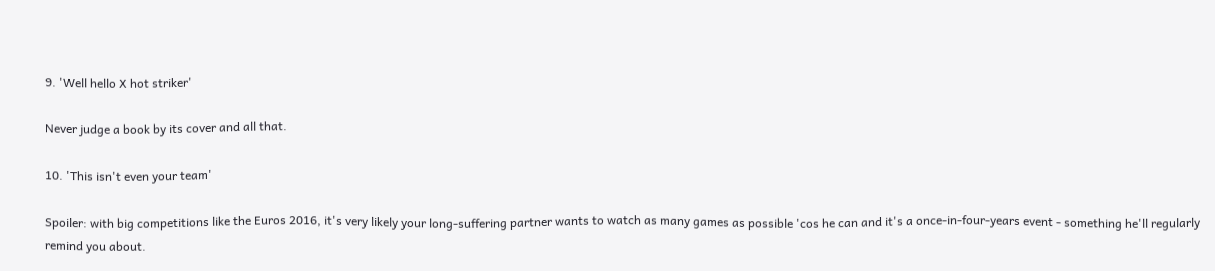9. 'Well hello X hot striker'

Never judge a book by its cover and all that.

10. 'This isn't even your team'

Spoiler: with big competitions like the Euros 2016, it's very likely your long-suffering partner wants to watch as many games as possible 'cos he can and it's a once-in-four-years event - something he'll regularly remind you about.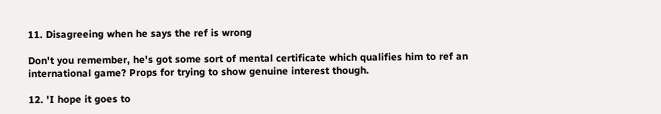11. Disagreeing when he says the ref is wrong

Don't you remember, he's got some sort of mental certificate which qualifies him to ref an international game? Props for trying to show genuine interest though.

12. 'I hope it goes to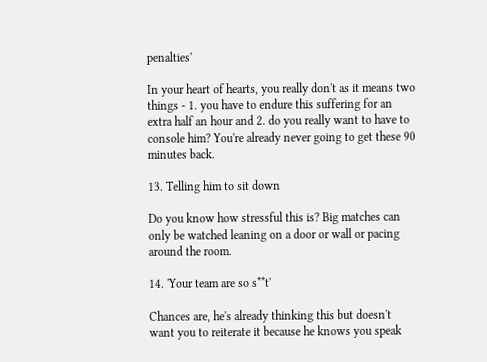penalties'

In your heart of hearts, you really don't as it means two things - 1. you have to endure this suffering for an extra half an hour and 2. do you really want to have to console him? You're already never going to get these 90 minutes back.

13. Telling him to sit down

Do you know how stressful this is? Big matches can only be watched leaning on a door or wall or pacing around the room.

14. 'Your team are so s**t'

Chances are, he's already thinking this but doesn't want you to reiterate it because he knows you speak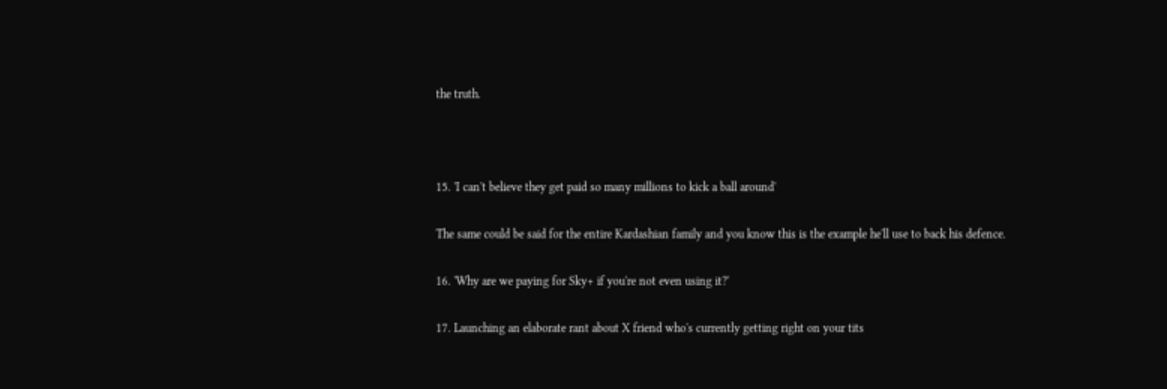the truth.



15. 'I can't believe they get paid so many millions to kick a ball around'

The same could be said for the entire Kardashian family and you know this is the example he'll use to back his defence.

16. 'Why are we paying for Sky+ if you're not even using it?'

17. Launching an elaborate rant about X friend who's currently getting right on your tits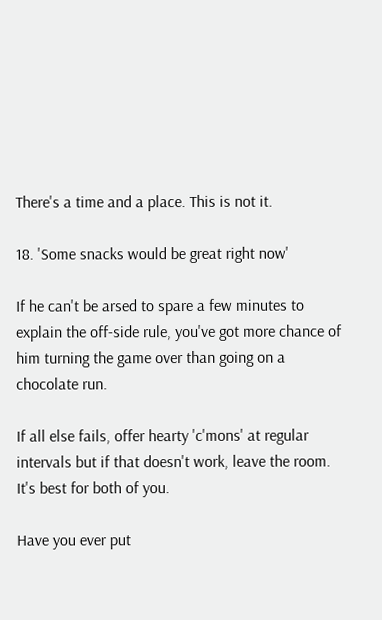There's a time and a place. This is not it.

18. 'Some snacks would be great right now'

If he can't be arsed to spare a few minutes to explain the off-side rule, you've got more chance of him turning the game over than going on a chocolate run.

If all else fails, offer hearty 'c'mons' at regular intervals but if that doesn't work, leave the room. It's best for both of you.

Have you ever put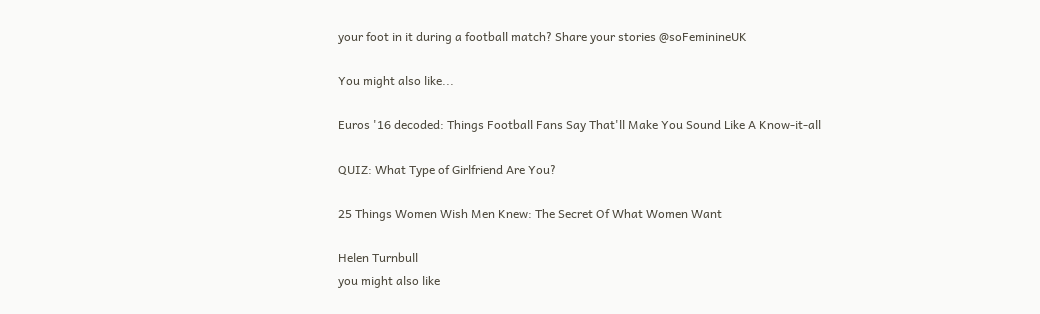your foot in it during a football match? Share your stories @soFeminineUK

You might also like...

Euros '16 decoded: Things Football Fans Say That'll Make You Sound Like A Know-it-all

QUIZ: What Type of Girlfriend Are You?

25 Things Women Wish Men Knew: The Secret Of What Women Want

Helen Turnbull
you might also like